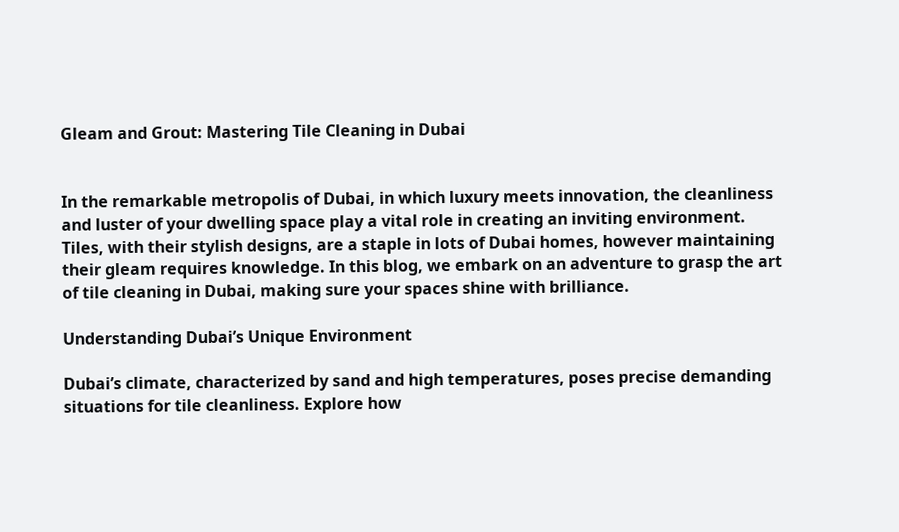Gleam and Grout: Mastering Tile Cleaning in Dubai


In the remarkable metropolis of Dubai, in which luxury meets innovation, the cleanliness and luster of your dwelling space play a vital role in creating an inviting environment. Tiles, with their stylish designs, are a staple in lots of Dubai homes, however maintaining their gleam requires knowledge. In this blog, we embark on an adventure to grasp the art of tile cleaning in Dubai, making sure your spaces shine with brilliance.

Understanding Dubai’s Unique Environment

Dubai’s climate, characterized by sand and high temperatures, poses precise demanding situations for tile cleanliness. Explore how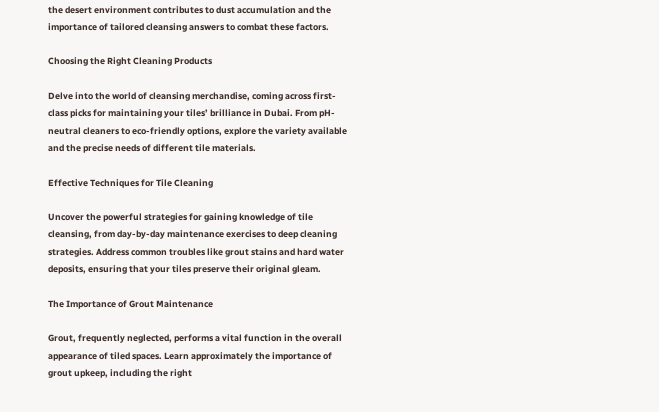the desert environment contributes to dust accumulation and the importance of tailored cleansing answers to combat these factors.

Choosing the Right Cleaning Products

Delve into the world of cleansing merchandise, coming across first-class picks for maintaining your tiles’ brilliance in Dubai. From pH-neutral cleaners to eco-friendly options, explore the variety available and the precise needs of different tile materials.

Effective Techniques for Tile Cleaning

Uncover the powerful strategies for gaining knowledge of tile cleansing, from day-by-day maintenance exercises to deep cleaning strategies. Address common troubles like grout stains and hard water deposits, ensuring that your tiles preserve their original gleam.

The Importance of Grout Maintenance

Grout, frequently neglected, performs a vital function in the overall appearance of tiled spaces. Learn approximately the importance of grout upkeep, including the right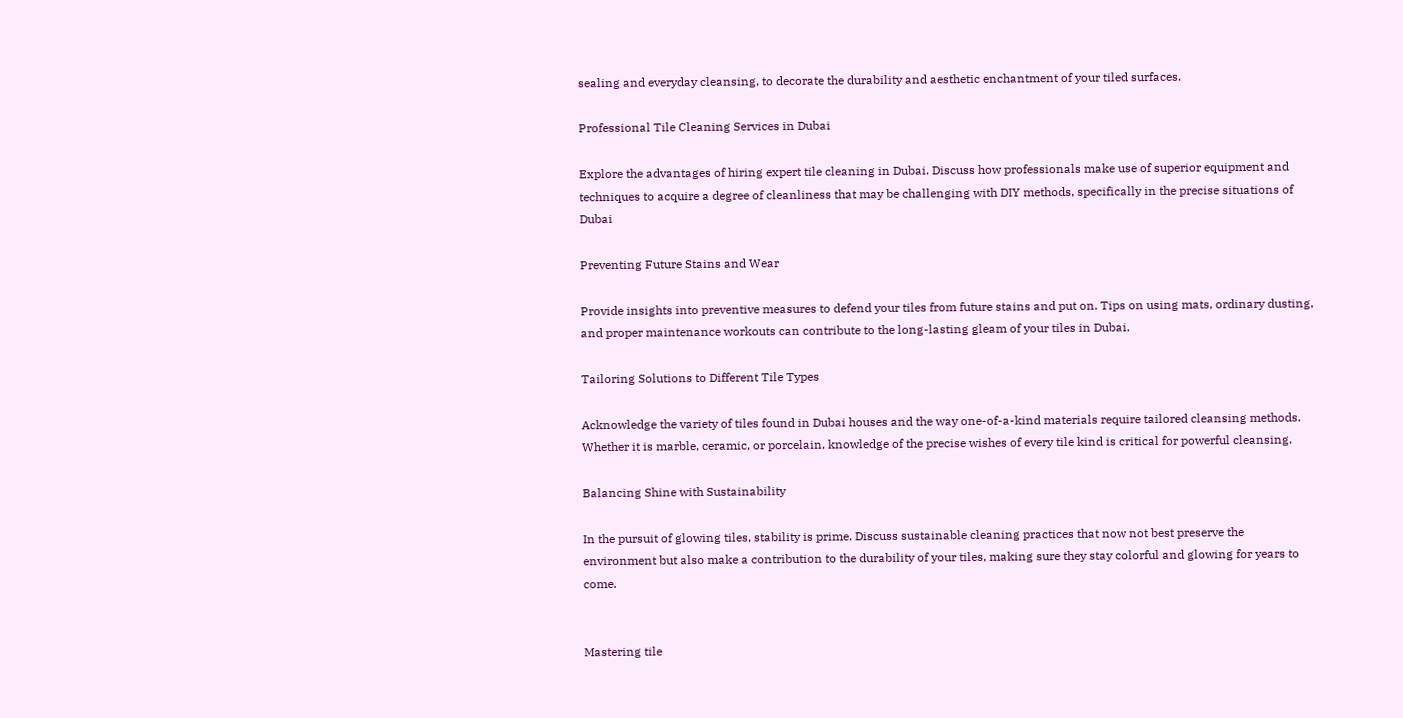sealing and everyday cleansing, to decorate the durability and aesthetic enchantment of your tiled surfaces.

Professional Tile Cleaning Services in Dubai

Explore the advantages of hiring expert tile cleaning in Dubai. Discuss how professionals make use of superior equipment and techniques to acquire a degree of cleanliness that may be challenging with DIY methods, specifically in the precise situations of Dubai

Preventing Future Stains and Wear

Provide insights into preventive measures to defend your tiles from future stains and put on. Tips on using mats, ordinary dusting, and proper maintenance workouts can contribute to the long-lasting gleam of your tiles in Dubai.

Tailoring Solutions to Different Tile Types

Acknowledge the variety of tiles found in Dubai houses and the way one-of-a-kind materials require tailored cleansing methods. Whether it is marble, ceramic, or porcelain, knowledge of the precise wishes of every tile kind is critical for powerful cleansing.

Balancing Shine with Sustainability

In the pursuit of glowing tiles, stability is prime. Discuss sustainable cleaning practices that now not best preserve the environment but also make a contribution to the durability of your tiles, making sure they stay colorful and glowing for years to come.


Mastering tile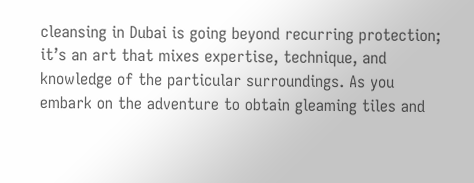cleansing in Dubai is going beyond recurring protection; it’s an art that mixes expertise, technique, and knowledge of the particular surroundings. As you embark on the adventure to obtain gleaming tiles and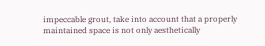impeccable grout, take into account that a properly maintained space is not only aesthetically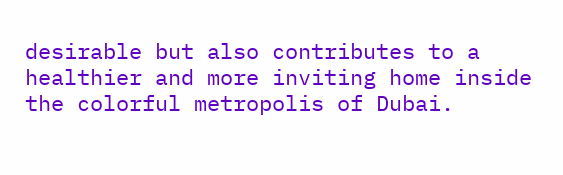desirable but also contributes to a healthier and more inviting home inside the colorful metropolis of Dubai.